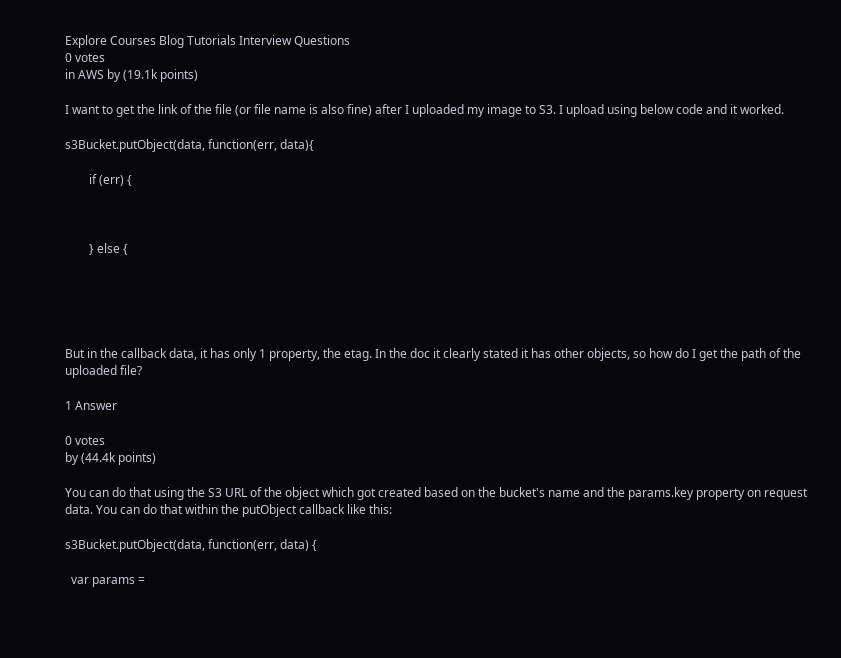Explore Courses Blog Tutorials Interview Questions
0 votes
in AWS by (19.1k points)

I want to get the link of the file (or file name is also fine) after I uploaded my image to S3. I upload using below code and it worked.

s3Bucket.putObject(data, function(err, data){

        if (err) {



        } else {





But in the callback data, it has only 1 property, the etag. In the doc it clearly stated it has other objects, so how do I get the path of the uploaded file?

1 Answer

0 votes
by (44.4k points)

You can do that using the S3 URL of the object which got created based on the bucket's name and the params.key property on request data. You can do that within the putObject callback like this:

s3Bucket.putObject(data, function(err, data) {

  var params =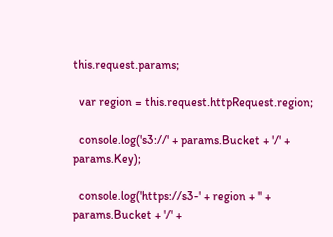this.request.params;

  var region = this.request.httpRequest.region;

  console.log('s3://' + params.Bucket + '/' + params.Key);

  console.log('https://s3-' + region + '' + params.Bucket + '/' +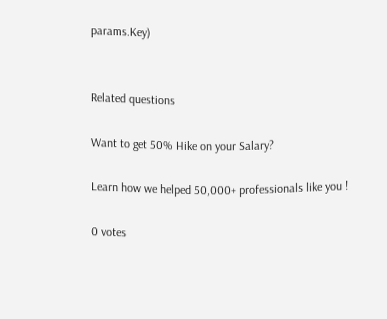params.Key)


Related questions

Want to get 50% Hike on your Salary?

Learn how we helped 50,000+ professionals like you !

0 votes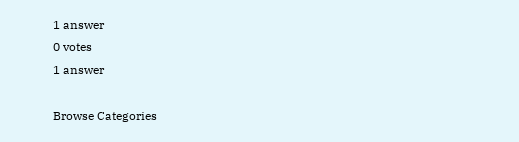1 answer
0 votes
1 answer

Browse Categories